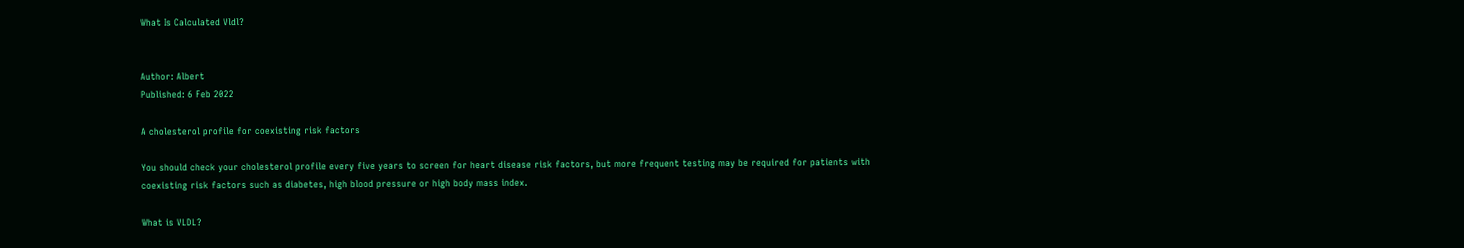What Is Calculated Vldl?


Author: Albert
Published: 6 Feb 2022

A cholesterol profile for coexisting risk factors

You should check your cholesterol profile every five years to screen for heart disease risk factors, but more frequent testing may be required for patients with coexisting risk factors such as diabetes, high blood pressure or high body mass index.

What is VLDL?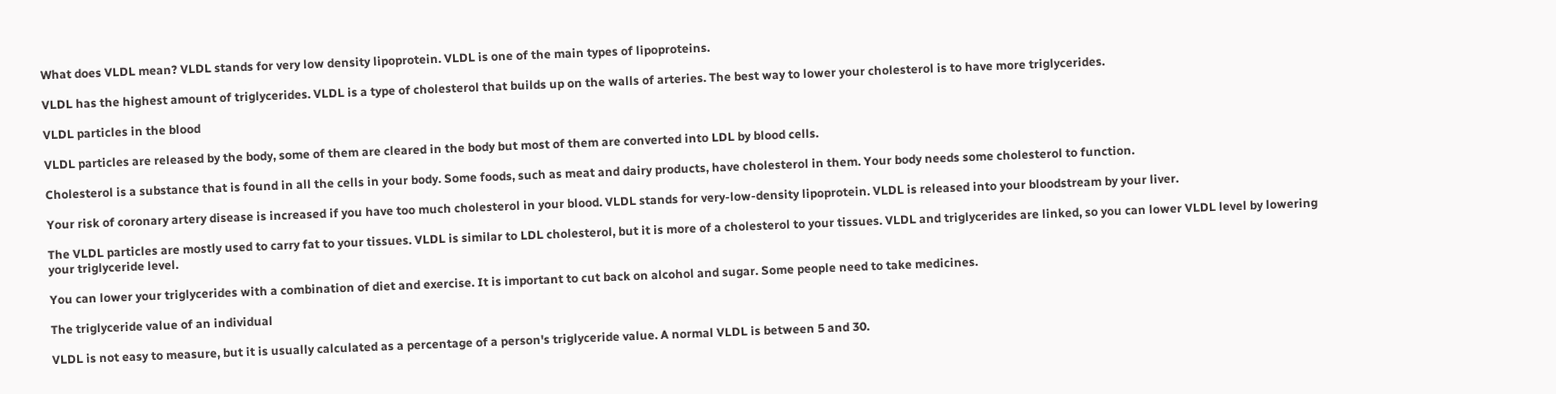What does VLDL mean? VLDL stands for very low density lipoprotein. VLDL is one of the main types of lipoproteins.

VLDL has the highest amount of triglycerides. VLDL is a type of cholesterol that builds up on the walls of arteries. The best way to lower your cholesterol is to have more triglycerides.

VLDL particles in the blood

VLDL particles are released by the body, some of them are cleared in the body but most of them are converted into LDL by blood cells.

Cholesterol is a substance that is found in all the cells in your body. Some foods, such as meat and dairy products, have cholesterol in them. Your body needs some cholesterol to function.

Your risk of coronary artery disease is increased if you have too much cholesterol in your blood. VLDL stands for very-low-density lipoprotein. VLDL is released into your bloodstream by your liver.

The VLDL particles are mostly used to carry fat to your tissues. VLDL is similar to LDL cholesterol, but it is more of a cholesterol to your tissues. VLDL and triglycerides are linked, so you can lower VLDL level by lowering your triglyceride level.

You can lower your triglycerides with a combination of diet and exercise. It is important to cut back on alcohol and sugar. Some people need to take medicines.

The triglyceride value of an individual

VLDL is not easy to measure, but it is usually calculated as a percentage of a person's triglyceride value. A normal VLDL is between 5 and 30.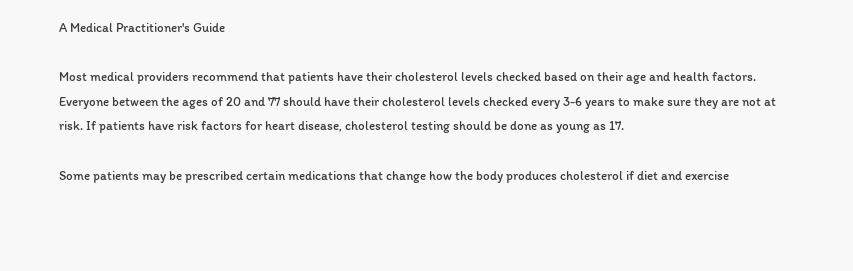A Medical Practitioner's Guide

Most medical providers recommend that patients have their cholesterol levels checked based on their age and health factors. Everyone between the ages of 20 and 77 should have their cholesterol levels checked every 3-6 years to make sure they are not at risk. If patients have risk factors for heart disease, cholesterol testing should be done as young as 17.

Some patients may be prescribed certain medications that change how the body produces cholesterol if diet and exercise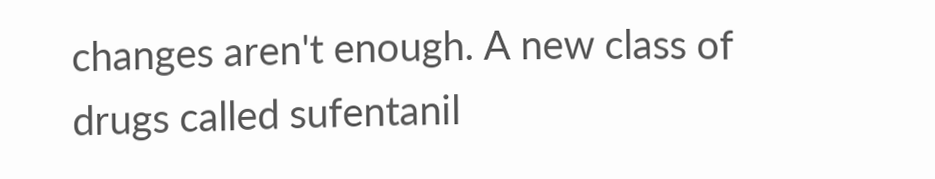changes aren't enough. A new class of drugs called sufentanil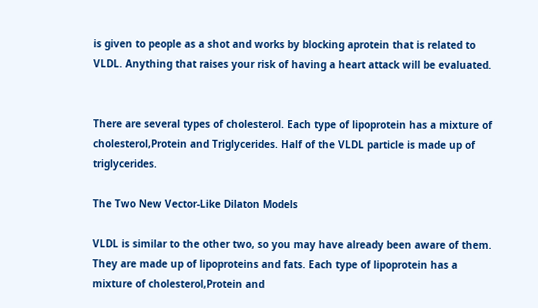is given to people as a shot and works by blocking aprotein that is related to VLDL. Anything that raises your risk of having a heart attack will be evaluated.


There are several types of cholesterol. Each type of lipoprotein has a mixture of cholesterol,Protein and Triglycerides. Half of the VLDL particle is made up of triglycerides.

The Two New Vector-Like Dilaton Models

VLDL is similar to the other two, so you may have already been aware of them. They are made up of lipoproteins and fats. Each type of lipoprotein has a mixture of cholesterol,Protein and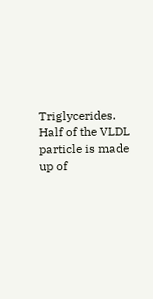Triglycerides. Half of the VLDL particle is made up of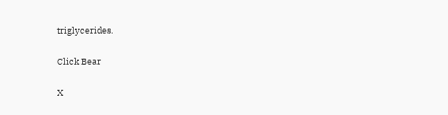triglycerides.

Click Bear

X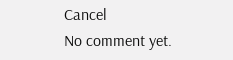Cancel
No comment yet.